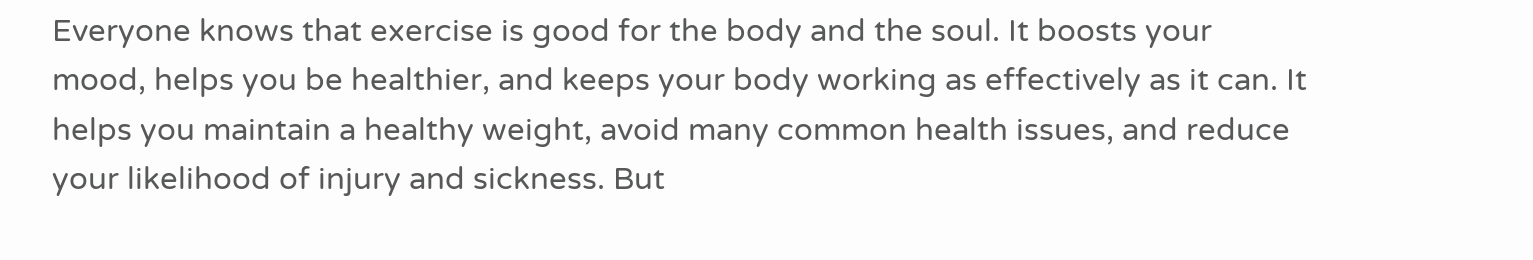Everyone knows that exercise is good for the body and the soul. It boosts your mood, helps you be healthier, and keeps your body working as effectively as it can. It helps you maintain a healthy weight, avoid many common health issues, and reduce your likelihood of injury and sickness. But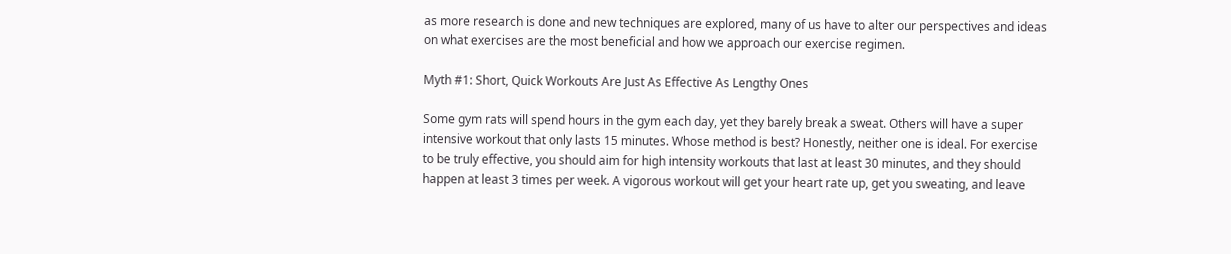as more research is done and new techniques are explored, many of us have to alter our perspectives and ideas on what exercises are the most beneficial and how we approach our exercise regimen.

Myth #1: Short, Quick Workouts Are Just As Effective As Lengthy Ones

Some gym rats will spend hours in the gym each day, yet they barely break a sweat. Others will have a super intensive workout that only lasts 15 minutes. Whose method is best? Honestly, neither one is ideal. For exercise to be truly effective, you should aim for high intensity workouts that last at least 30 minutes, and they should happen at least 3 times per week. A vigorous workout will get your heart rate up, get you sweating, and leave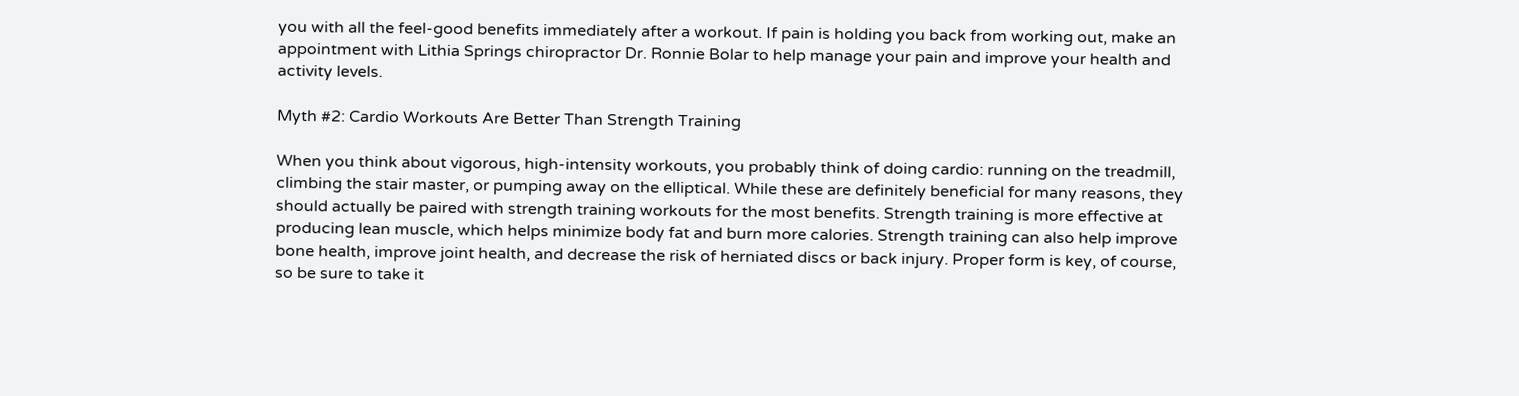you with all the feel-good benefits immediately after a workout. If pain is holding you back from working out, make an appointment with Lithia Springs chiropractor Dr. Ronnie Bolar to help manage your pain and improve your health and activity levels.

Myth #2: Cardio Workouts Are Better Than Strength Training

When you think about vigorous, high-intensity workouts, you probably think of doing cardio: running on the treadmill, climbing the stair master, or pumping away on the elliptical. While these are definitely beneficial for many reasons, they should actually be paired with strength training workouts for the most benefits. Strength training is more effective at producing lean muscle, which helps minimize body fat and burn more calories. Strength training can also help improve bone health, improve joint health, and decrease the risk of herniated discs or back injury. Proper form is key, of course, so be sure to take it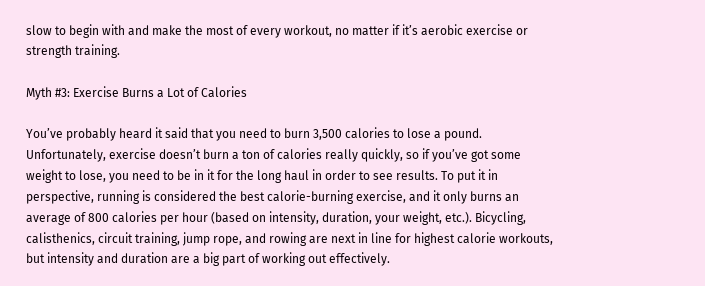slow to begin with and make the most of every workout, no matter if it’s aerobic exercise or strength training.

Myth #3: Exercise Burns a Lot of Calories

You’ve probably heard it said that you need to burn 3,500 calories to lose a pound. Unfortunately, exercise doesn’t burn a ton of calories really quickly, so if you’ve got some weight to lose, you need to be in it for the long haul in order to see results. To put it in perspective, running is considered the best calorie-burning exercise, and it only burns an average of 800 calories per hour (based on intensity, duration, your weight, etc.). Bicycling, calisthenics, circuit training, jump rope, and rowing are next in line for highest calorie workouts, but intensity and duration are a big part of working out effectively.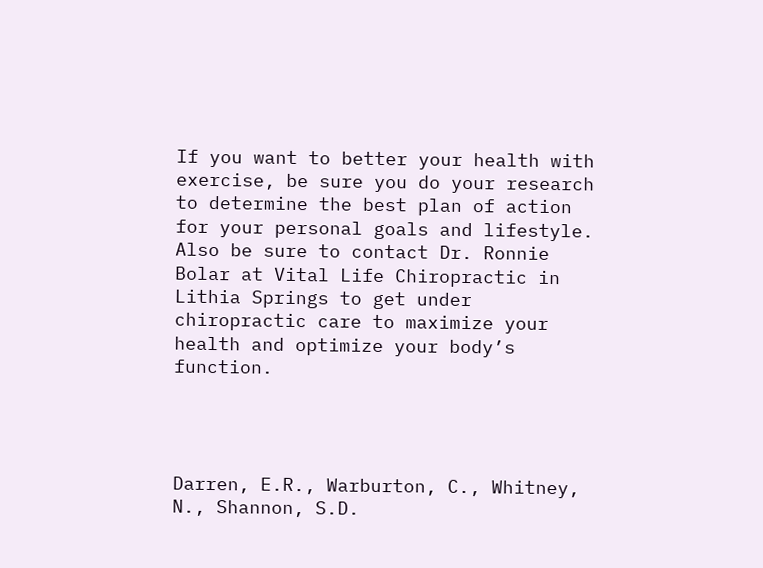If you want to better your health with exercise, be sure you do your research to determine the best plan of action for your personal goals and lifestyle. Also be sure to contact Dr. Ronnie Bolar at Vital Life Chiropractic in Lithia Springs to get under chiropractic care to maximize your health and optimize your body’s function.




Darren, E.R., Warburton, C., Whitney, N., Shannon, S.D.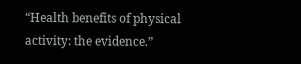“Health benefits of physical activity: the evidence.”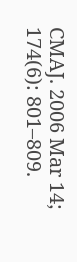CMAJ. 2006 Mar 14; 174(6): 801–809.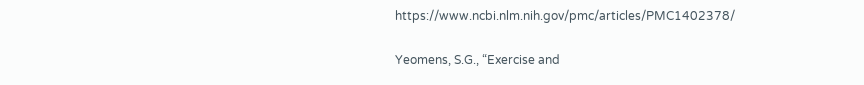https://www.ncbi.nlm.nih.gov/pmc/articles/PMC1402378/

Yeomens, S.G., “Exercise and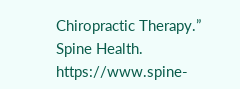Chiropractic Therapy.” Spine Health.  https://www.spine-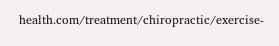health.com/treatment/chiropractic/exercise-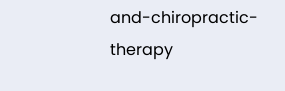and-chiropractic-therapy